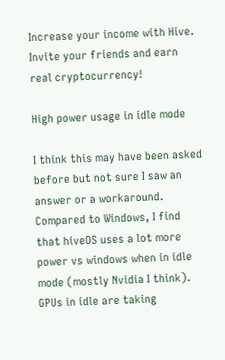Increase your income with Hive. Invite your friends and earn real cryptocurrency!

High power usage in idle mode

I think this may have been asked before but not sure I saw an answer or a workaround. Compared to Windows, I find that hiveOS uses a lot more power vs windows when in idle mode (mostly Nvidia I think). GPUs in idle are taking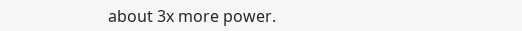about 3x more power.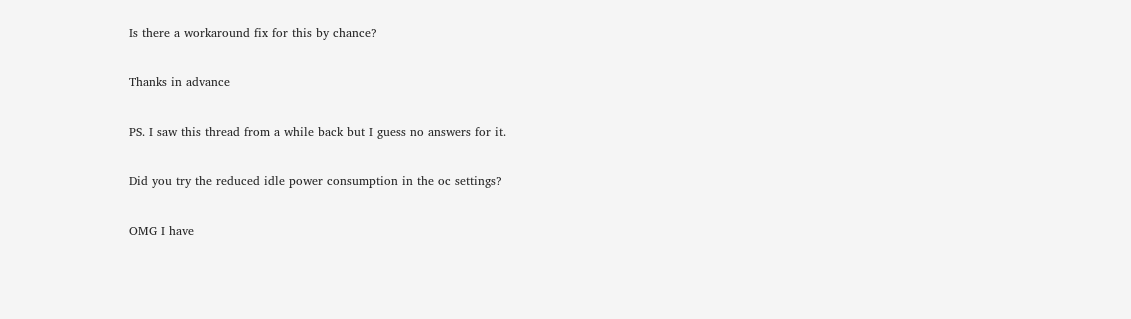Is there a workaround fix for this by chance?

Thanks in advance

PS. I saw this thread from a while back but I guess no answers for it.

Did you try the reduced idle power consumption in the oc settings?

OMG I have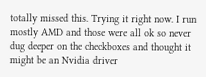totally missed this. Trying it right now. I run mostly AMD and those were all ok so never dug deeper on the checkboxes and thought it might be an Nvidia driver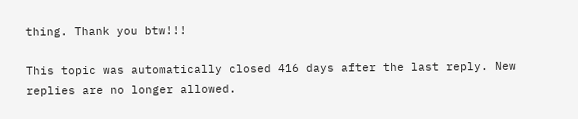thing. Thank you btw!!!

This topic was automatically closed 416 days after the last reply. New replies are no longer allowed.